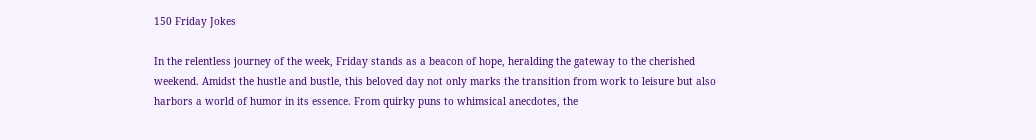150 Friday Jokes

In the relentless journey of the week, Friday stands as a beacon of hope, heralding the gateway to the cherished weekend. Amidst the hustle and bustle, this beloved day not only marks the transition from work to leisure but also harbors a world of humor in its essence. From quirky puns to whimsical anecdotes, the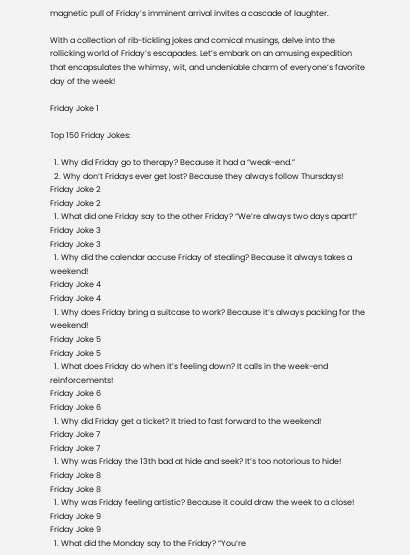magnetic pull of Friday’s imminent arrival invites a cascade of laughter.

With a collection of rib-tickling jokes and comical musings, delve into the rollicking world of Friday’s escapades. Let’s embark on an amusing expedition that encapsulates the whimsy, wit, and undeniable charm of everyone’s favorite day of the week!

Friday Joke 1

Top 150 Friday Jokes:

  1. Why did Friday go to therapy? Because it had a “weak-end.”
  2. Why don’t Fridays ever get lost? Because they always follow Thursdays!
Friday Joke 2
Friday Joke 2
  1. What did one Friday say to the other Friday? “We’re always two days apart!”
Friday Joke 3
Friday Joke 3
  1. Why did the calendar accuse Friday of stealing? Because it always takes a weekend!
Friday Joke 4
Friday Joke 4
  1. Why does Friday bring a suitcase to work? Because it’s always packing for the weekend!
Friday Joke 5
Friday Joke 5
  1. What does Friday do when it’s feeling down? It calls in the week-end reinforcements!
Friday Joke 6
Friday Joke 6
  1. Why did Friday get a ticket? It tried to fast forward to the weekend!
Friday Joke 7
Friday Joke 7
  1. Why was Friday the 13th bad at hide and seek? It’s too notorious to hide!
Friday Joke 8
Friday Joke 8
  1. Why was Friday feeling artistic? Because it could draw the week to a close!
Friday Joke 9
Friday Joke 9
  1. What did the Monday say to the Friday? “You’re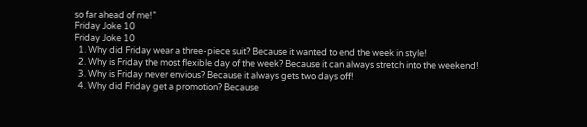so far ahead of me!”
Friday Joke 10
Friday Joke 10
  1. Why did Friday wear a three-piece suit? Because it wanted to end the week in style!
  2. Why is Friday the most flexible day of the week? Because it can always stretch into the weekend!
  3. Why is Friday never envious? Because it always gets two days off!
  4. Why did Friday get a promotion? Because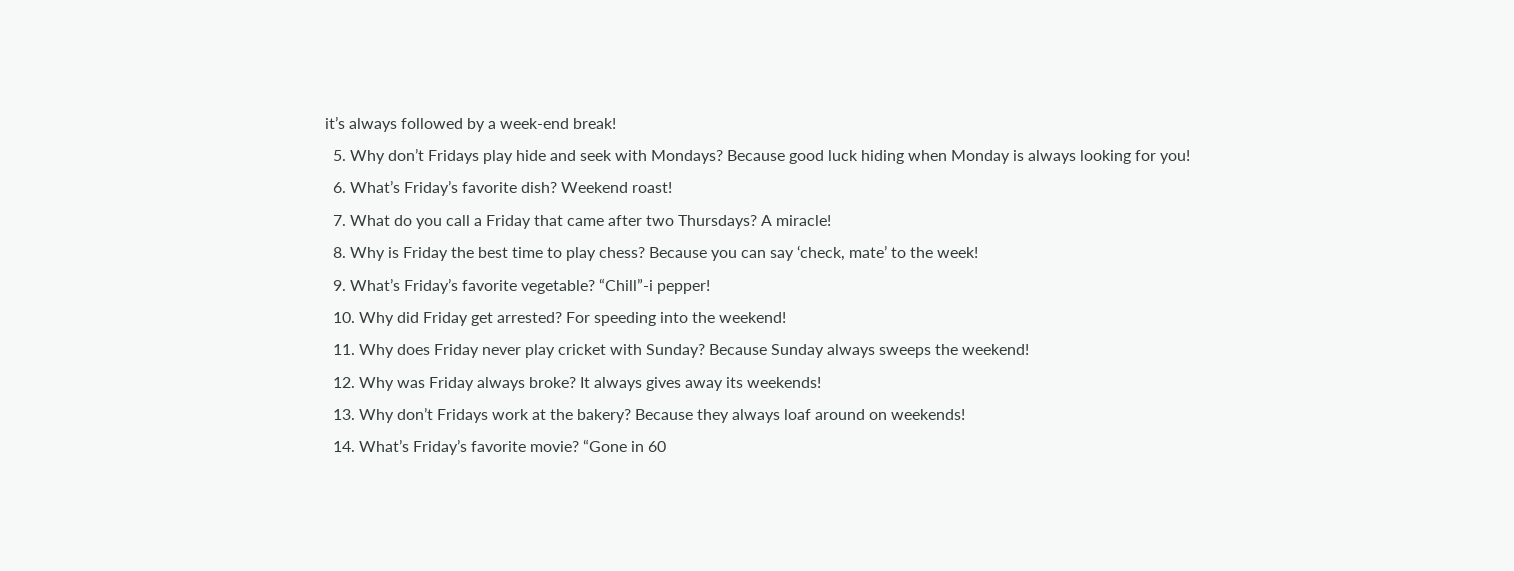it’s always followed by a week-end break!
  5. Why don’t Fridays play hide and seek with Mondays? Because good luck hiding when Monday is always looking for you!
  6. What’s Friday’s favorite dish? Weekend roast!
  7. What do you call a Friday that came after two Thursdays? A miracle!
  8. Why is Friday the best time to play chess? Because you can say ‘check, mate’ to the week!
  9. What’s Friday’s favorite vegetable? “Chill”-i pepper!
  10. Why did Friday get arrested? For speeding into the weekend!
  11. Why does Friday never play cricket with Sunday? Because Sunday always sweeps the weekend!
  12. Why was Friday always broke? It always gives away its weekends!
  13. Why don’t Fridays work at the bakery? Because they always loaf around on weekends!
  14. What’s Friday’s favorite movie? “Gone in 60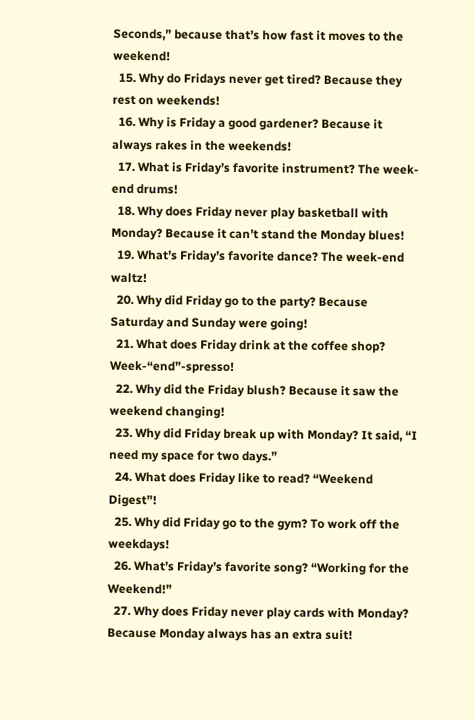Seconds,” because that’s how fast it moves to the weekend!
  15. Why do Fridays never get tired? Because they rest on weekends!
  16. Why is Friday a good gardener? Because it always rakes in the weekends!
  17. What is Friday’s favorite instrument? The week-end drums!
  18. Why does Friday never play basketball with Monday? Because it can’t stand the Monday blues!
  19. What’s Friday’s favorite dance? The week-end waltz!
  20. Why did Friday go to the party? Because Saturday and Sunday were going!
  21. What does Friday drink at the coffee shop? Week-“end”-spresso!
  22. Why did the Friday blush? Because it saw the weekend changing!
  23. Why did Friday break up with Monday? It said, “I need my space for two days.”
  24. What does Friday like to read? “Weekend Digest”!
  25. Why did Friday go to the gym? To work off the weekdays!
  26. What’s Friday’s favorite song? “Working for the Weekend!”
  27. Why does Friday never play cards with Monday? Because Monday always has an extra suit!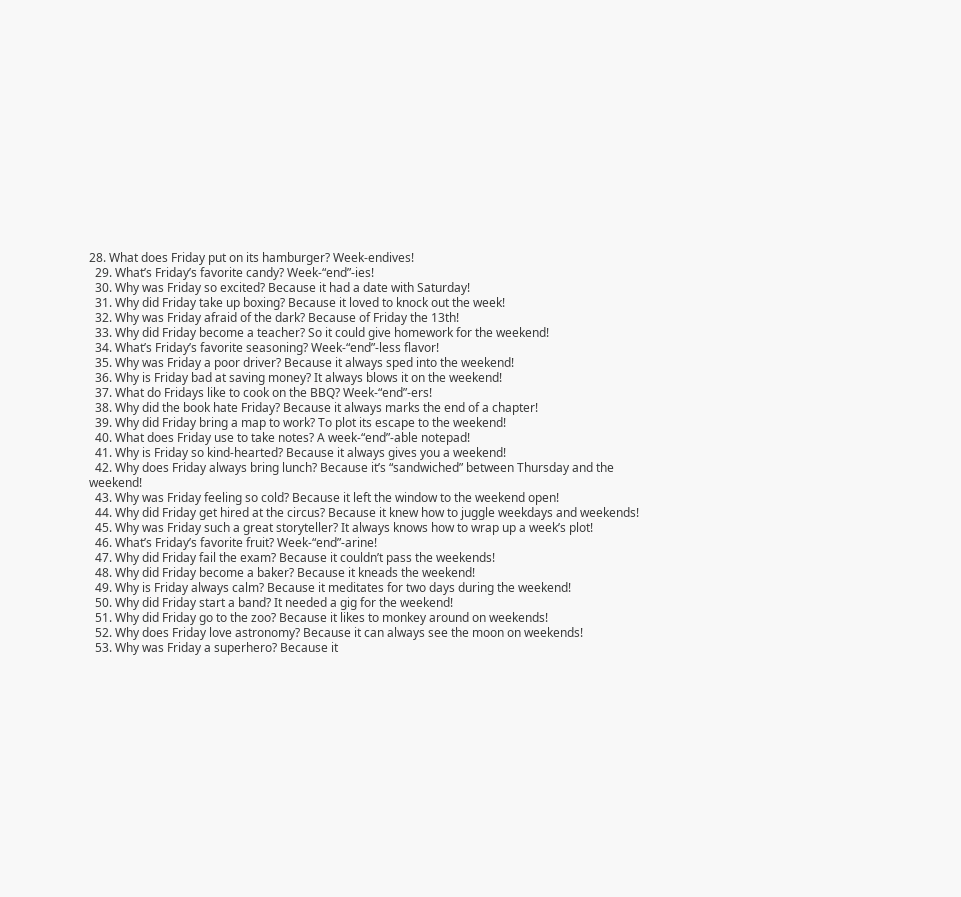28. What does Friday put on its hamburger? Week-endives!
  29. What’s Friday’s favorite candy? Week-“end”-ies!
  30. Why was Friday so excited? Because it had a date with Saturday!
  31. Why did Friday take up boxing? Because it loved to knock out the week!
  32. Why was Friday afraid of the dark? Because of Friday the 13th!
  33. Why did Friday become a teacher? So it could give homework for the weekend!
  34. What’s Friday’s favorite seasoning? Week-“end”-less flavor!
  35. Why was Friday a poor driver? Because it always sped into the weekend!
  36. Why is Friday bad at saving money? It always blows it on the weekend!
  37. What do Fridays like to cook on the BBQ? Week-“end”-ers!
  38. Why did the book hate Friday? Because it always marks the end of a chapter!
  39. Why did Friday bring a map to work? To plot its escape to the weekend!
  40. What does Friday use to take notes? A week-“end”-able notepad!
  41. Why is Friday so kind-hearted? Because it always gives you a weekend!
  42. Why does Friday always bring lunch? Because it’s “sandwiched” between Thursday and the weekend!
  43. Why was Friday feeling so cold? Because it left the window to the weekend open!
  44. Why did Friday get hired at the circus? Because it knew how to juggle weekdays and weekends!
  45. Why was Friday such a great storyteller? It always knows how to wrap up a week’s plot!
  46. What’s Friday’s favorite fruit? Week-“end”-arine!
  47. Why did Friday fail the exam? Because it couldn’t pass the weekends!
  48. Why did Friday become a baker? Because it kneads the weekend!
  49. Why is Friday always calm? Because it meditates for two days during the weekend!
  50. Why did Friday start a band? It needed a gig for the weekend!
  51. Why did Friday go to the zoo? Because it likes to monkey around on weekends!
  52. Why does Friday love astronomy? Because it can always see the moon on weekends!
  53. Why was Friday a superhero? Because it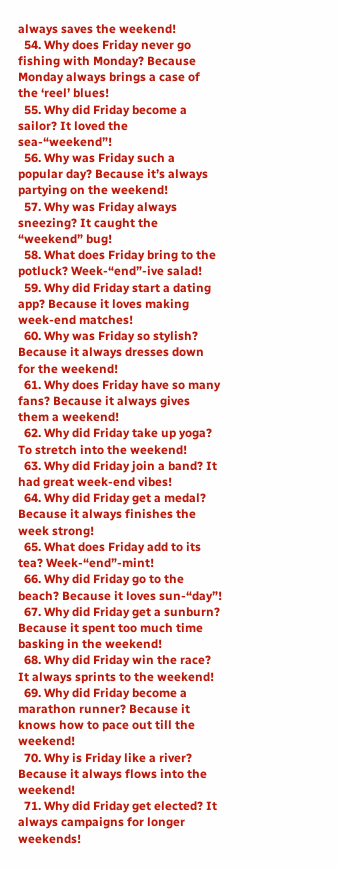always saves the weekend!
  54. Why does Friday never go fishing with Monday? Because Monday always brings a case of the ‘reel’ blues!
  55. Why did Friday become a sailor? It loved the sea-“weekend”!
  56. Why was Friday such a popular day? Because it’s always partying on the weekend!
  57. Why was Friday always sneezing? It caught the “weekend” bug!
  58. What does Friday bring to the potluck? Week-“end”-ive salad!
  59. Why did Friday start a dating app? Because it loves making week-end matches!
  60. Why was Friday so stylish? Because it always dresses down for the weekend!
  61. Why does Friday have so many fans? Because it always gives them a weekend!
  62. Why did Friday take up yoga? To stretch into the weekend!
  63. Why did Friday join a band? It had great week-end vibes!
  64. Why did Friday get a medal? Because it always finishes the week strong!
  65. What does Friday add to its tea? Week-“end”-mint!
  66. Why did Friday go to the beach? Because it loves sun-“day”!
  67. Why did Friday get a sunburn? Because it spent too much time basking in the weekend!
  68. Why did Friday win the race? It always sprints to the weekend!
  69. Why did Friday become a marathon runner? Because it knows how to pace out till the weekend!
  70. Why is Friday like a river? Because it always flows into the weekend!
  71. Why did Friday get elected? It always campaigns for longer weekends!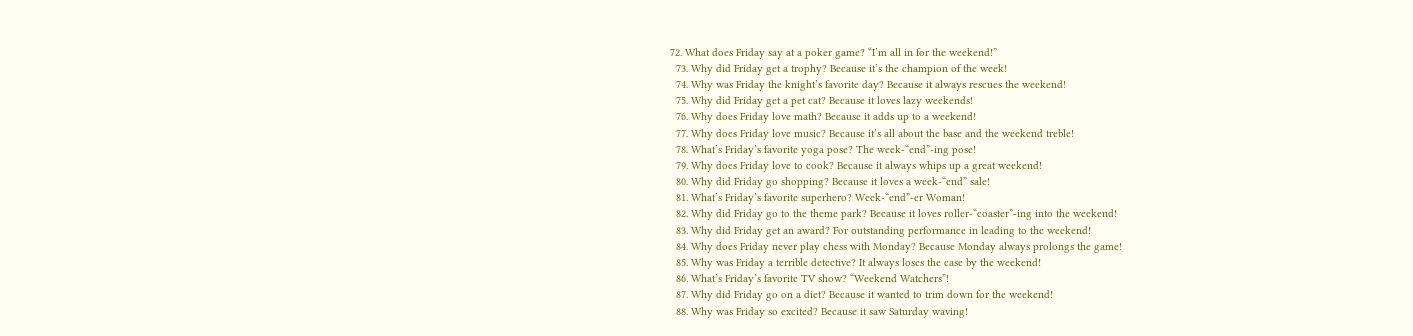72. What does Friday say at a poker game? “I’m all in for the weekend!”
  73. Why did Friday get a trophy? Because it’s the champion of the week!
  74. Why was Friday the knight’s favorite day? Because it always rescues the weekend!
  75. Why did Friday get a pet cat? Because it loves lazy weekends!
  76. Why does Friday love math? Because it adds up to a weekend!
  77. Why does Friday love music? Because it’s all about the base and the weekend treble!
  78. What’s Friday’s favorite yoga pose? The week-“end”-ing pose!
  79. Why does Friday love to cook? Because it always whips up a great weekend!
  80. Why did Friday go shopping? Because it loves a week-“end” sale!
  81. What’s Friday’s favorite superhero? Week-“end”-er Woman!
  82. Why did Friday go to the theme park? Because it loves roller-“coaster”-ing into the weekend!
  83. Why did Friday get an award? For outstanding performance in leading to the weekend!
  84. Why does Friday never play chess with Monday? Because Monday always prolongs the game!
  85. Why was Friday a terrible detective? It always loses the case by the weekend!
  86. What’s Friday’s favorite TV show? “Weekend Watchers”!
  87. Why did Friday go on a diet? Because it wanted to trim down for the weekend!
  88. Why was Friday so excited? Because it saw Saturday waving!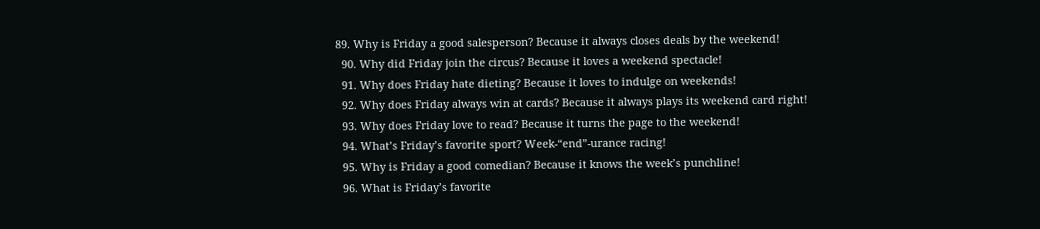89. Why is Friday a good salesperson? Because it always closes deals by the weekend!
  90. Why did Friday join the circus? Because it loves a weekend spectacle!
  91. Why does Friday hate dieting? Because it loves to indulge on weekends!
  92. Why does Friday always win at cards? Because it always plays its weekend card right!
  93. Why does Friday love to read? Because it turns the page to the weekend!
  94. What’s Friday’s favorite sport? Week-“end”-urance racing!
  95. Why is Friday a good comedian? Because it knows the week’s punchline!
  96. What is Friday’s favorite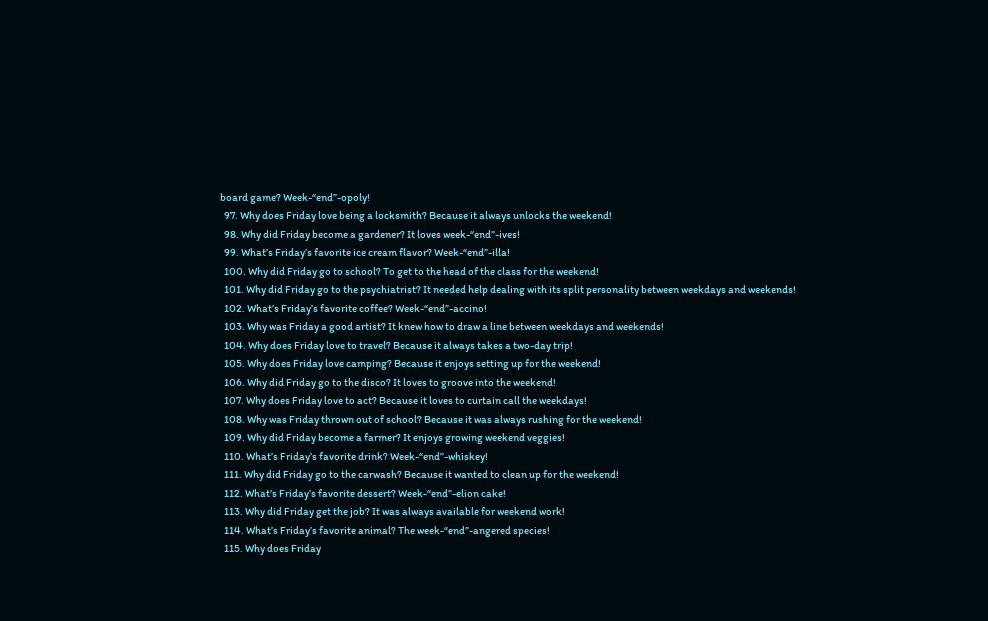board game? Week-“end”-opoly!
  97. Why does Friday love being a locksmith? Because it always unlocks the weekend!
  98. Why did Friday become a gardener? It loves week-“end”-ives!
  99. What’s Friday’s favorite ice cream flavor? Week-“end”-illa!
  100. Why did Friday go to school? To get to the head of the class for the weekend!
  101. Why did Friday go to the psychiatrist? It needed help dealing with its split personality between weekdays and weekends!
  102. What’s Friday’s favorite coffee? Week-“end”-accino!
  103. Why was Friday a good artist? It knew how to draw a line between weekdays and weekends!
  104. Why does Friday love to travel? Because it always takes a two-day trip!
  105. Why does Friday love camping? Because it enjoys setting up for the weekend!
  106. Why did Friday go to the disco? It loves to groove into the weekend!
  107. Why does Friday love to act? Because it loves to curtain call the weekdays!
  108. Why was Friday thrown out of school? Because it was always rushing for the weekend!
  109. Why did Friday become a farmer? It enjoys growing weekend veggies!
  110. What’s Friday’s favorite drink? Week-“end”-whiskey!
  111. Why did Friday go to the carwash? Because it wanted to clean up for the weekend!
  112. What’s Friday’s favorite dessert? Week-“end”-elion cake!
  113. Why did Friday get the job? It was always available for weekend work!
  114. What’s Friday’s favorite animal? The week-“end”-angered species!
  115. Why does Friday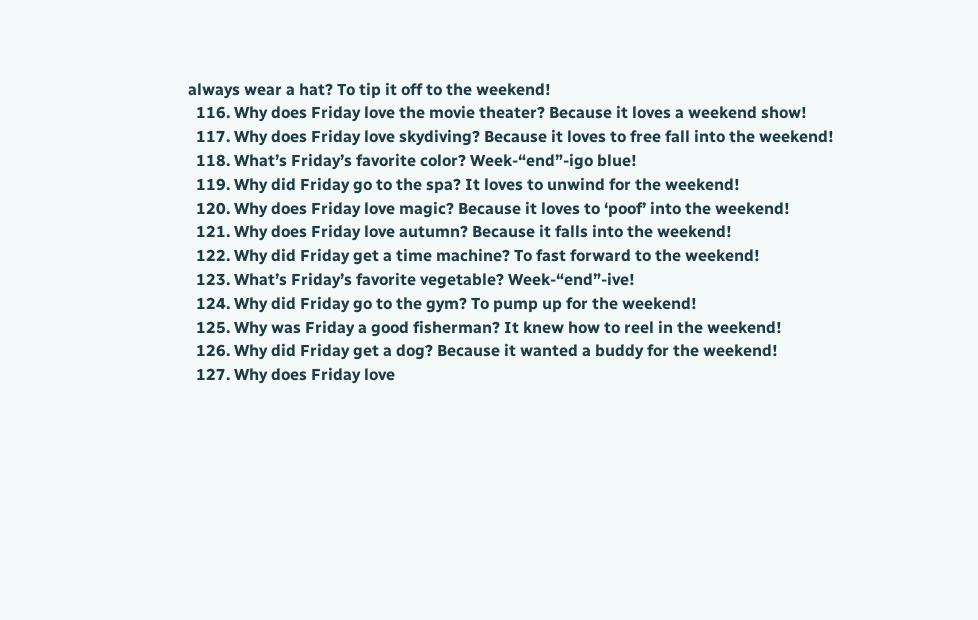always wear a hat? To tip it off to the weekend!
  116. Why does Friday love the movie theater? Because it loves a weekend show!
  117. Why does Friday love skydiving? Because it loves to free fall into the weekend!
  118. What’s Friday’s favorite color? Week-“end”-igo blue!
  119. Why did Friday go to the spa? It loves to unwind for the weekend!
  120. Why does Friday love magic? Because it loves to ‘poof’ into the weekend!
  121. Why does Friday love autumn? Because it falls into the weekend!
  122. Why did Friday get a time machine? To fast forward to the weekend!
  123. What’s Friday’s favorite vegetable? Week-“end”-ive!
  124. Why did Friday go to the gym? To pump up for the weekend!
  125. Why was Friday a good fisherman? It knew how to reel in the weekend!
  126. Why did Friday get a dog? Because it wanted a buddy for the weekend!
  127. Why does Friday love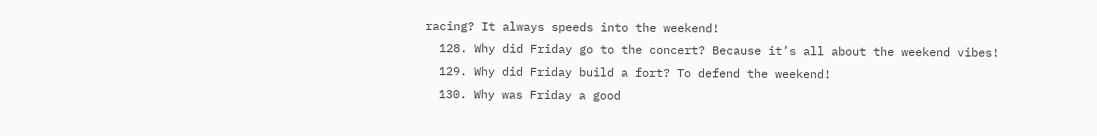racing? It always speeds into the weekend!
  128. Why did Friday go to the concert? Because it’s all about the weekend vibes!
  129. Why did Friday build a fort? To defend the weekend!
  130. Why was Friday a good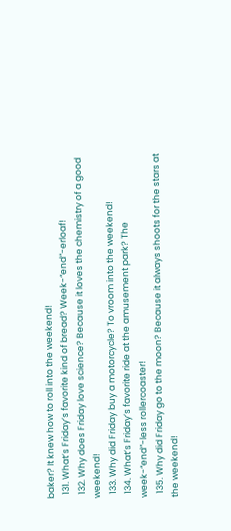baker? It knew how to roll into the weekend!
  131. What’s Friday’s favorite kind of bread? Week-“end”-erloaf!
  132. Why does Friday love science? Because it loves the chemistry of a good weekend!
  133. Why did Friday buy a motorcycle? To vroom into the weekend!
  134. What’s Friday’s favorite ride at the amusement park? The week-“end”-less rollercoaster!
  135. Why did Friday go to the moon? Because it always shoots for the stars at the weekend!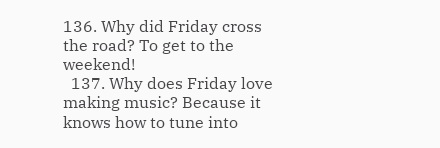136. Why did Friday cross the road? To get to the weekend!
  137. Why does Friday love making music? Because it knows how to tune into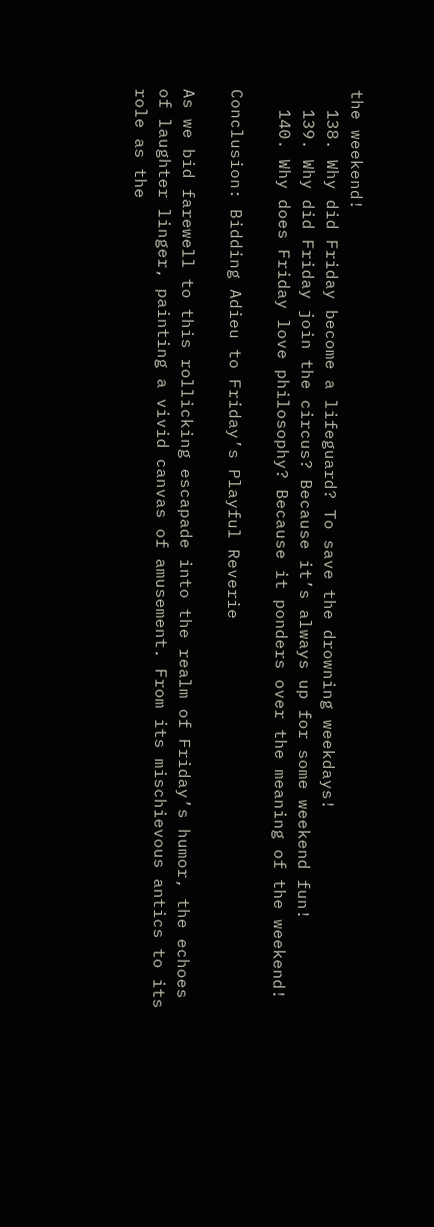the weekend!
  138. Why did Friday become a lifeguard? To save the drowning weekdays!
  139. Why did Friday join the circus? Because it’s always up for some weekend fun!
  140. Why does Friday love philosophy? Because it ponders over the meaning of the weekend!

Conclusion: Bidding Adieu to Friday’s Playful Reverie

As we bid farewell to this rollicking escapade into the realm of Friday’s humor, the echoes of laughter linger, painting a vivid canvas of amusement. From its mischievous antics to its role as the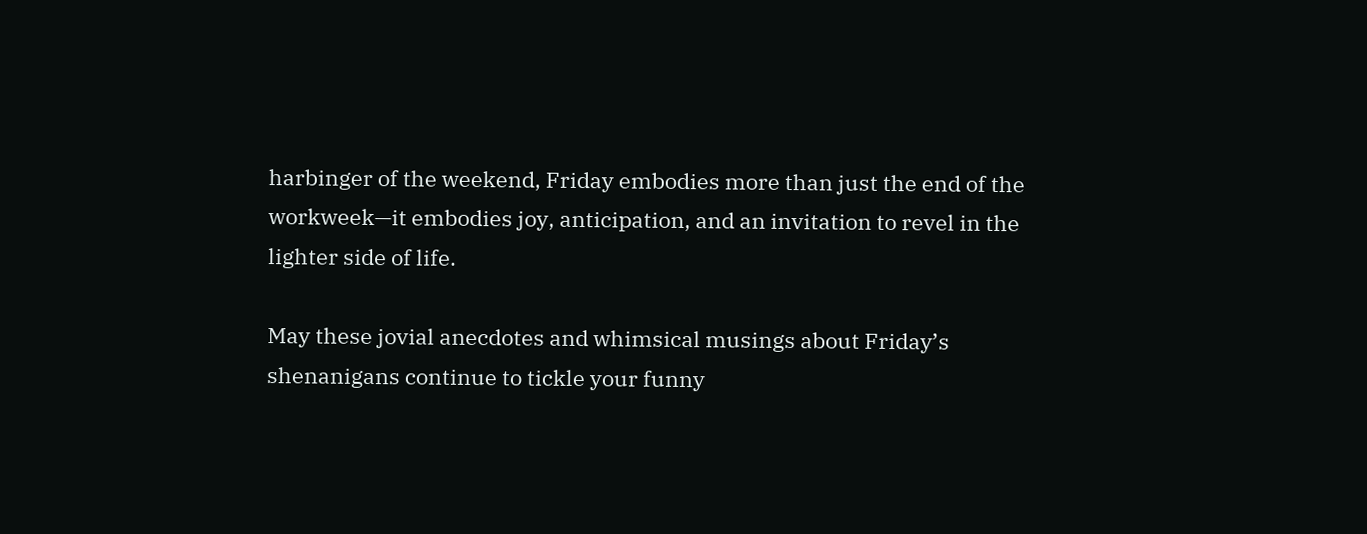harbinger of the weekend, Friday embodies more than just the end of the workweek—it embodies joy, anticipation, and an invitation to revel in the lighter side of life.

May these jovial anecdotes and whimsical musings about Friday’s shenanigans continue to tickle your funny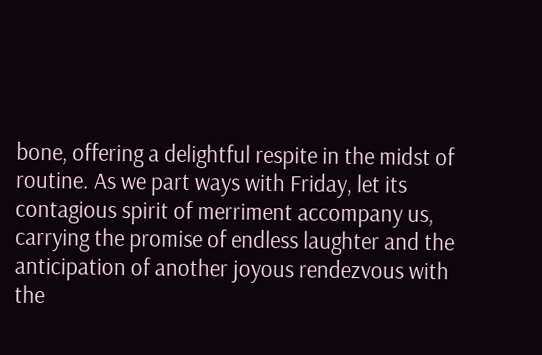bone, offering a delightful respite in the midst of routine. As we part ways with Friday, let its contagious spirit of merriment accompany us, carrying the promise of endless laughter and the anticipation of another joyous rendezvous with the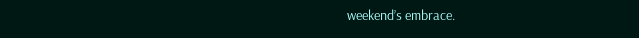weekend’s embrace.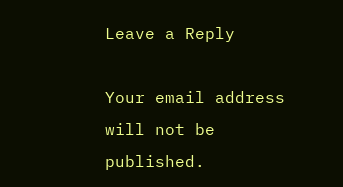Leave a Reply

Your email address will not be published.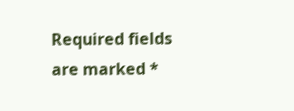Required fields are marked *